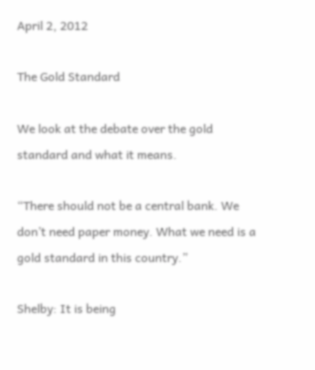April 2, 2012

The Gold Standard

We look at the debate over the gold standard and what it means.

“There should not be a central bank. We don’t need paper money. What we need is a gold standard in this country.”

Shelby: It is being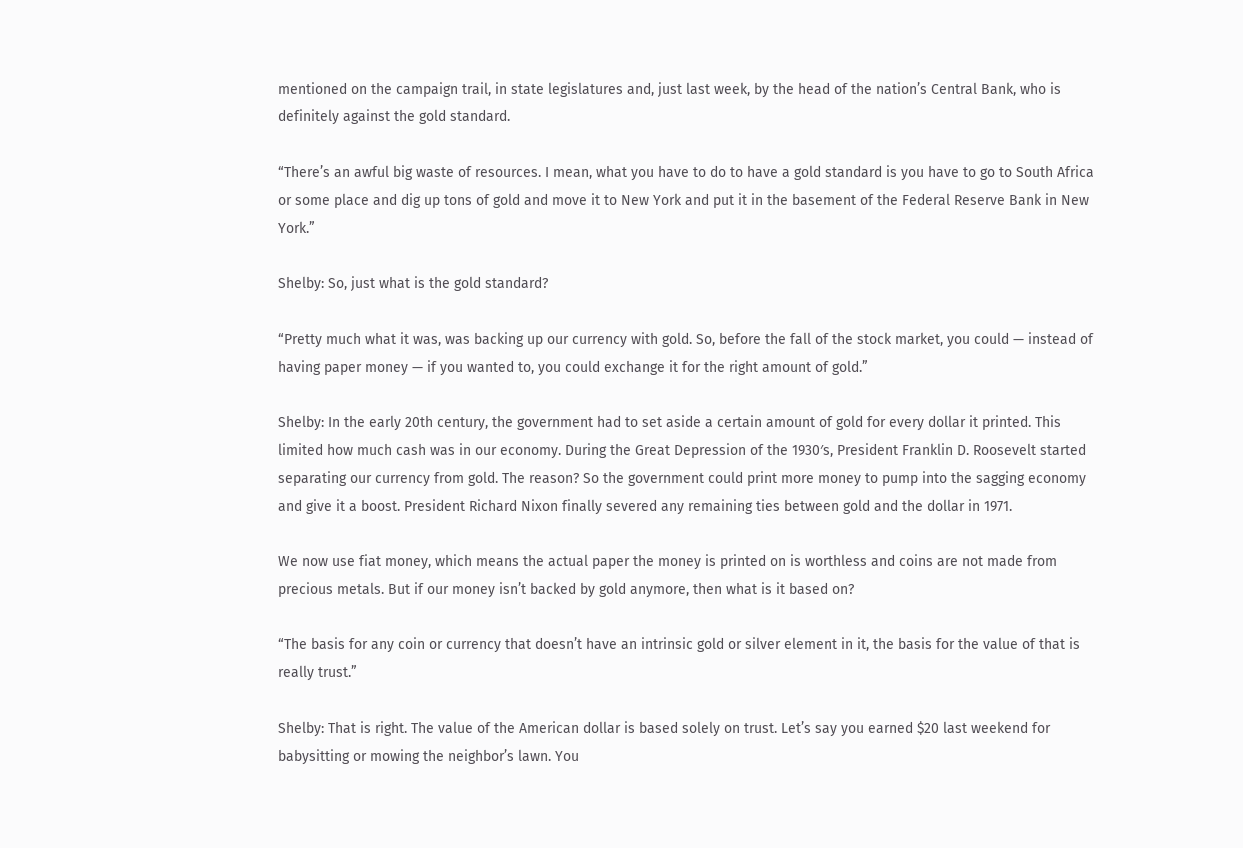mentioned on the campaign trail, in state legislatures and, just last week, by the head of the nation’s Central Bank, who is definitely against the gold standard.

“There’s an awful big waste of resources. I mean, what you have to do to have a gold standard is you have to go to South Africa or some place and dig up tons of gold and move it to New York and put it in the basement of the Federal Reserve Bank in New York.”

Shelby: So, just what is the gold standard?

“Pretty much what it was, was backing up our currency with gold. So, before the fall of the stock market, you could — instead of having paper money — if you wanted to, you could exchange it for the right amount of gold.”

Shelby: In the early 20th century, the government had to set aside a certain amount of gold for every dollar it printed. This limited how much cash was in our economy. During the Great Depression of the 1930′s, President Franklin D. Roosevelt started separating our currency from gold. The reason? So the government could print more money to pump into the sagging economy and give it a boost. President Richard Nixon finally severed any remaining ties between gold and the dollar in 1971.

We now use fiat money, which means the actual paper the money is printed on is worthless and coins are not made from precious metals. But if our money isn’t backed by gold anymore, then what is it based on?

“The basis for any coin or currency that doesn’t have an intrinsic gold or silver element in it, the basis for the value of that is really trust.”

Shelby: That is right. The value of the American dollar is based solely on trust. Let’s say you earned $20 last weekend for babysitting or mowing the neighbor’s lawn. You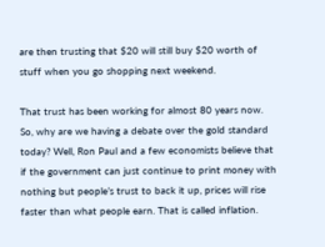are then trusting that $20 will still buy $20 worth of stuff when you go shopping next weekend.

That trust has been working for almost 80 years now. So, why are we having a debate over the gold standard today? Well, Ron Paul and a few economists believe that if the government can just continue to print money with nothing but people’s trust to back it up, prices will rise faster than what people earn. That is called inflation.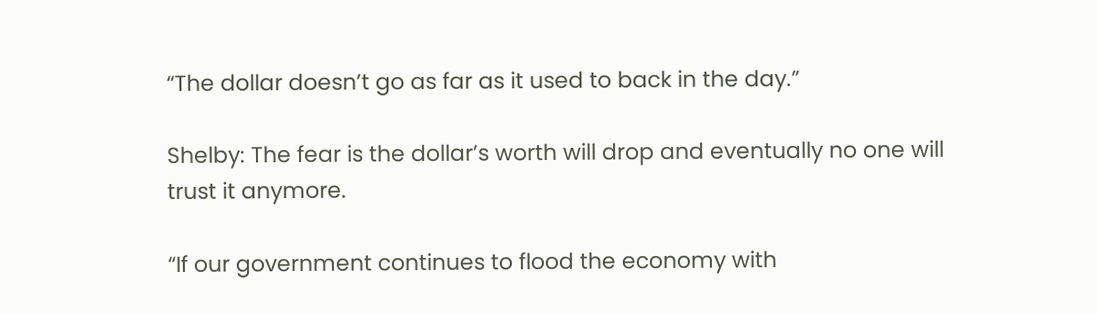“The dollar doesn’t go as far as it used to back in the day.”

Shelby: The fear is the dollar’s worth will drop and eventually no one will trust it anymore.

“If our government continues to flood the economy with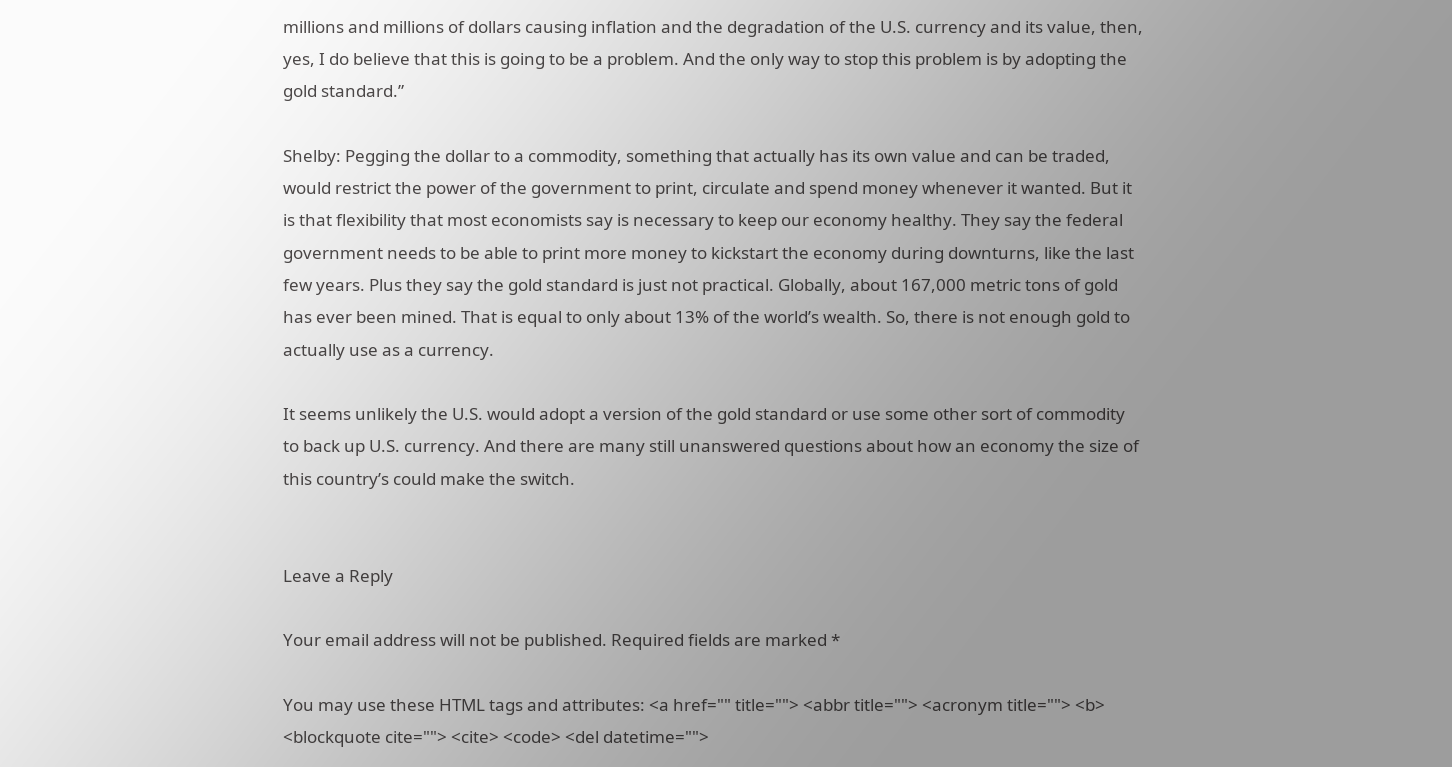millions and millions of dollars causing inflation and the degradation of the U.S. currency and its value, then, yes, I do believe that this is going to be a problem. And the only way to stop this problem is by adopting the gold standard.”

Shelby: Pegging the dollar to a commodity, something that actually has its own value and can be traded, would restrict the power of the government to print, circulate and spend money whenever it wanted. But it is that flexibility that most economists say is necessary to keep our economy healthy. They say the federal government needs to be able to print more money to kickstart the economy during downturns, like the last few years. Plus they say the gold standard is just not practical. Globally, about 167,000 metric tons of gold has ever been mined. That is equal to only about 13% of the world’s wealth. So, there is not enough gold to actually use as a currency.

It seems unlikely the U.S. would adopt a version of the gold standard or use some other sort of commodity to back up U.S. currency. And there are many still unanswered questions about how an economy the size of this country’s could make the switch.


Leave a Reply

Your email address will not be published. Required fields are marked *

You may use these HTML tags and attributes: <a href="" title=""> <abbr title=""> <acronym title=""> <b> <blockquote cite=""> <cite> <code> <del datetime="">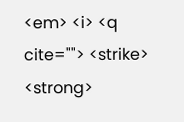<em> <i> <q cite=""> <strike> <strong>